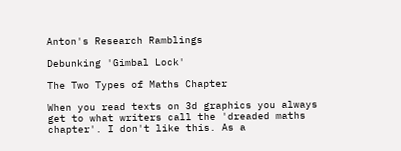Anton's Research Ramblings

Debunking 'Gimbal Lock'

The Two Types of Maths Chapter

When you read texts on 3d graphics you always get to what writers call the 'dreaded maths chapter'. I don't like this. As a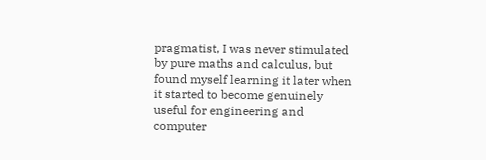pragmatist, I was never stimulated by pure maths and calculus, but found myself learning it later when it started to become genuinely useful for engineering and computer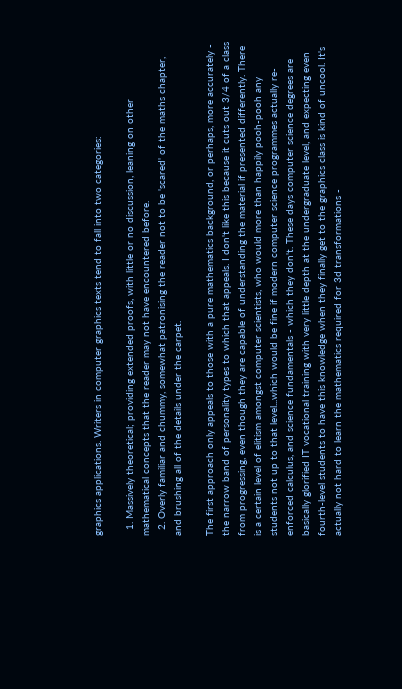graphics applications. Writers in computer graphics texts tend to fall into two categories:

  1. Massively theoretical; providing extended proofs, with little or no discussion, leaning on other mathematical concepts that the reader may not have encountered before.
  2. Overly familiar and chummy, somewhat patronising the reader not to be 'scared' of the maths chapter, and brushing all of the details under the carpet.

The first approach only appeals to those with a pure mathematics background, or perhaps, more accurately - the narrow band of personality types to which that appeals. I don't like this because it cuts out 3/4 of a class from progressing, even though they are capable of understanding the material if presented differently. There is a certain level of elitism amongst computer scientists, who would more than happily pooh-pooh any students not up to that level...which would be fine if modern computer science programmes actually re-enforced calculus, and science fundamentals - which they don't. These days computer science degrees are basically glorified IT vocational training with very little depth at the undergraduate level, and expecting even fourth-level students to have this knowledge when they finally get to the graphics class is kind of uncool. It's actually not hard to learn the mathematics required for 3d transformations -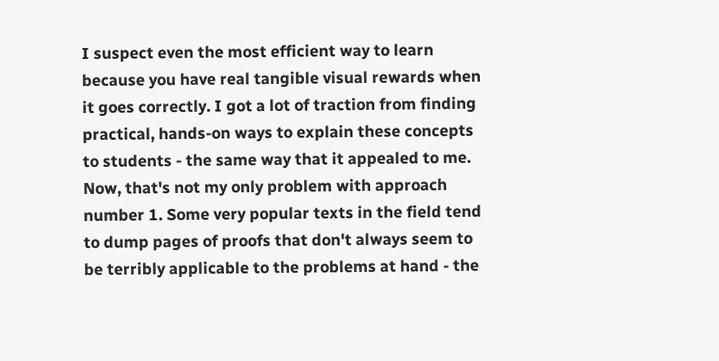I suspect even the most efficient way to learn because you have real tangible visual rewards when it goes correctly. I got a lot of traction from finding practical, hands-on ways to explain these concepts to students - the same way that it appealed to me. Now, that's not my only problem with approach number 1. Some very popular texts in the field tend to dump pages of proofs that don't always seem to be terribly applicable to the problems at hand - the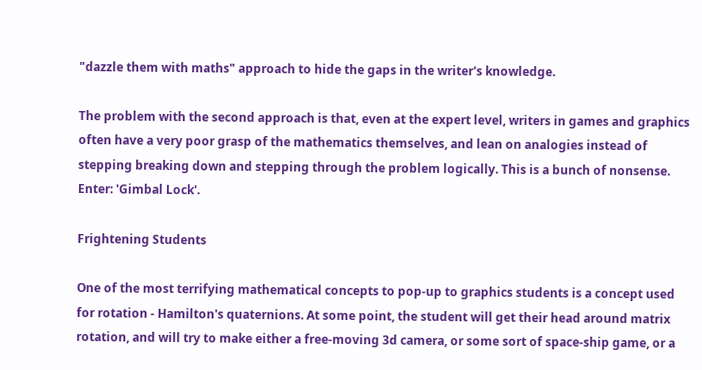"dazzle them with maths" approach to hide the gaps in the writer's knowledge.

The problem with the second approach is that, even at the expert level, writers in games and graphics often have a very poor grasp of the mathematics themselves, and lean on analogies instead of stepping breaking down and stepping through the problem logically. This is a bunch of nonsense. Enter: 'Gimbal Lock'.

Frightening Students

One of the most terrifying mathematical concepts to pop-up to graphics students is a concept used for rotation - Hamilton's quaternions. At some point, the student will get their head around matrix rotation, and will try to make either a free-moving 3d camera, or some sort of space-ship game, or a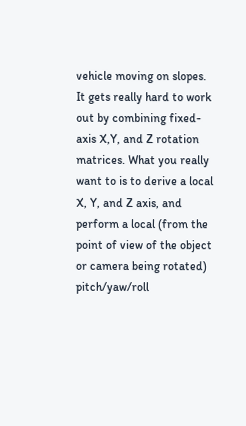vehicle moving on slopes. It gets really hard to work out by combining fixed-axis X,Y, and Z rotation matrices. What you really want to is to derive a local X, Y, and Z axis, and perform a local (from the point of view of the object or camera being rotated) pitch/yaw/roll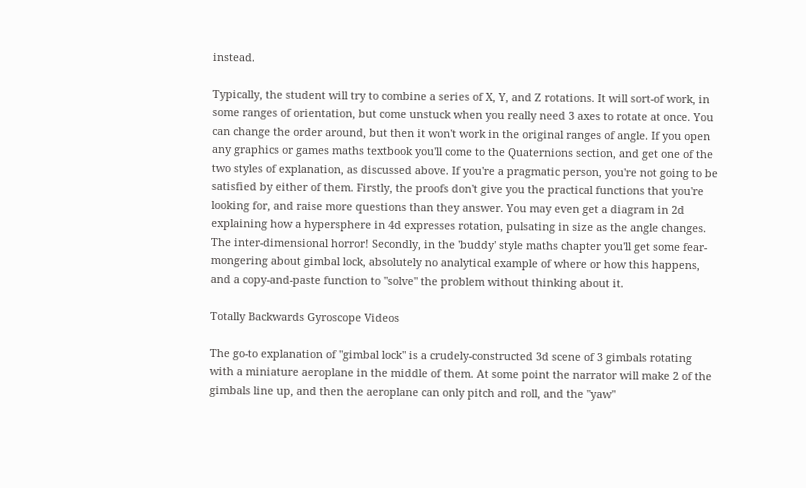instead.

Typically, the student will try to combine a series of X, Y, and Z rotations. It will sort-of work, in some ranges of orientation, but come unstuck when you really need 3 axes to rotate at once. You can change the order around, but then it won't work in the original ranges of angle. If you open any graphics or games maths textbook you'll come to the Quaternions section, and get one of the two styles of explanation, as discussed above. If you're a pragmatic person, you're not going to be satisfied by either of them. Firstly, the proofs don't give you the practical functions that you're looking for, and raise more questions than they answer. You may even get a diagram in 2d explaining how a hypersphere in 4d expresses rotation, pulsating in size as the angle changes. The inter-dimensional horror! Secondly, in the 'buddy' style maths chapter you'll get some fear-mongering about gimbal lock, absolutely no analytical example of where or how this happens, and a copy-and-paste function to "solve" the problem without thinking about it.

Totally Backwards Gyroscope Videos

The go-to explanation of "gimbal lock" is a crudely-constructed 3d scene of 3 gimbals rotating with a miniature aeroplane in the middle of them. At some point the narrator will make 2 of the gimbals line up, and then the aeroplane can only pitch and roll, and the "yaw"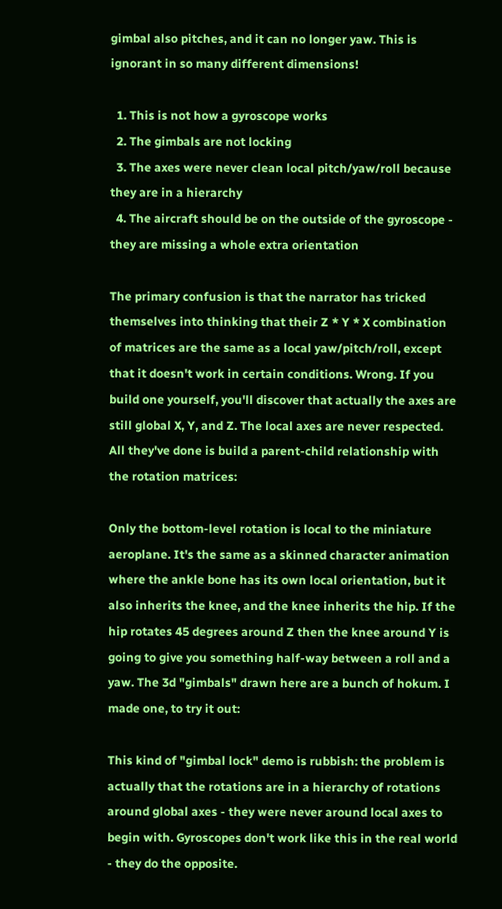gimbal also pitches, and it can no longer yaw. This is ignorant in so many different dimensions!

  1. This is not how a gyroscope works
  2. The gimbals are not locking
  3. The axes were never clean local pitch/yaw/roll because they are in a hierarchy
  4. The aircraft should be on the outside of the gyroscope - they are missing a whole extra orientation

The primary confusion is that the narrator has tricked themselves into thinking that their Z * Y * X combination of matrices are the same as a local yaw/pitch/roll, except that it doesn't work in certain conditions. Wrong. If you build one yourself, you'll discover that actually the axes are still global X, Y, and Z. The local axes are never respected. All they've done is build a parent-child relationship with the rotation matrices:

Only the bottom-level rotation is local to the miniature aeroplane. It's the same as a skinned character animation where the ankle bone has its own local orientation, but it also inherits the knee, and the knee inherits the hip. If the hip rotates 45 degrees around Z then the knee around Y is going to give you something half-way between a roll and a yaw. The 3d "gimbals" drawn here are a bunch of hokum. I made one, to try it out:

This kind of "gimbal lock" demo is rubbish: the problem is actually that the rotations are in a hierarchy of rotations around global axes - they were never around local axes to begin with. Gyroscopes don't work like this in the real world - they do the opposite.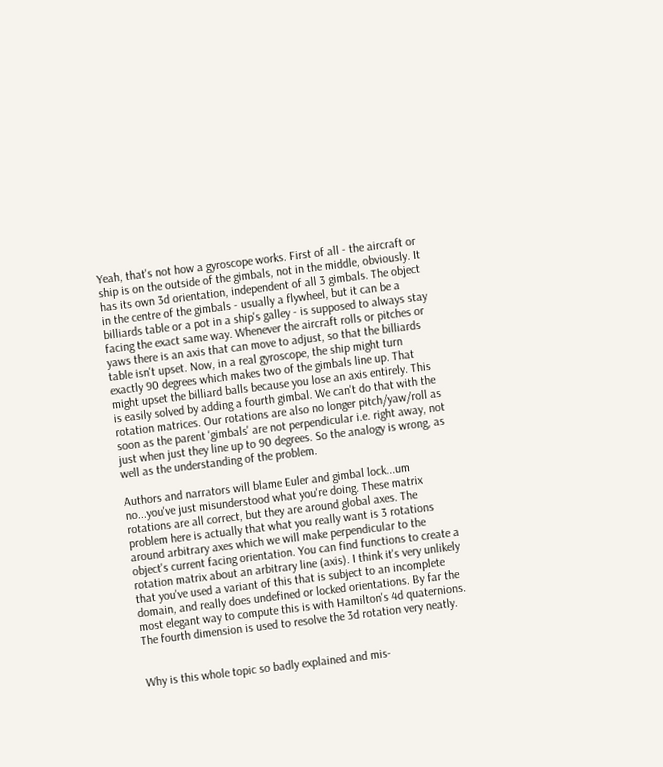Yeah, that's not how a gyroscope works. First of all - the aircraft or ship is on the outside of the gimbals, not in the middle, obviously. It has its own 3d orientation, independent of all 3 gimbals. The object in the centre of the gimbals - usually a flywheel, but it can be a billiards table or a pot in a ship's galley - is supposed to always stay facing the exact same way. Whenever the aircraft rolls or pitches or yaws there is an axis that can move to adjust, so that the billiards table isn't upset. Now, in a real gyroscope, the ship might turn exactly 90 degrees which makes two of the gimbals line up. That might upset the billiard balls because you lose an axis entirely. This is easily solved by adding a fourth gimbal. We can't do that with the rotation matrices. Our rotations are also no longer pitch/yaw/roll as soon as the parent 'gimbals' are not perpendicular i.e. right away, not just when just they line up to 90 degrees. So the analogy is wrong, as well as the understanding of the problem.

Authors and narrators will blame Euler and gimbal lock...um no...you've just misunderstood what you're doing. These matrix rotations are all correct, but they are around global axes. The problem here is actually that what you really want is 3 rotations around arbitrary axes which we will make perpendicular to the object's current facing orientation. You can find functions to create a rotation matrix about an arbitrary line (axis). I think it's very unlikely that you've used a variant of this that is subject to an incomplete domain, and really does undefined or locked orientations. By far the most elegant way to compute this is with Hamilton's 4d quaternions. The fourth dimension is used to resolve the 3d rotation very neatly.


Why is this whole topic so badly explained and mis-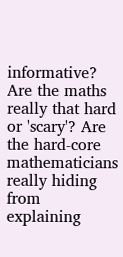informative? Are the maths really that hard or 'scary'? Are the hard-core mathematicians really hiding from explaining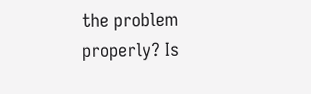the problem properly? Is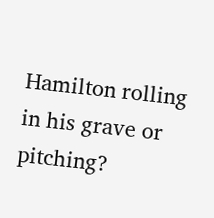Hamilton rolling in his grave or pitching?